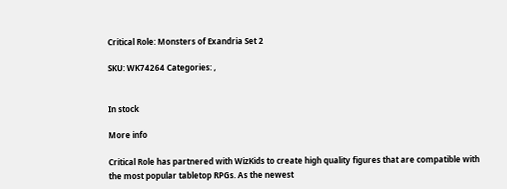Critical Role: Monsters of Exandria Set 2

SKU: WK74264 Categories: ,


In stock

More info

Critical Role has partnered with WizKids to create high quality figures that are compatible with the most popular tabletop RPGs. As the newest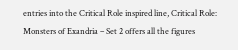entries into the Critical Role inspired line, Critical Role: Monsters of Exandria – Set 2 offers all the figures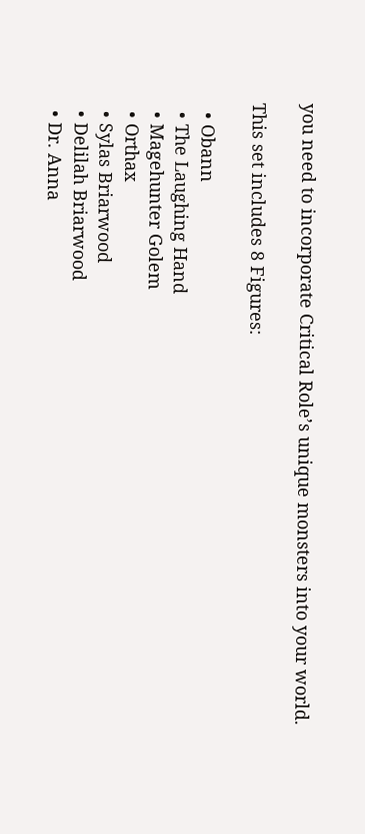you need to incorporate Critical Role’s unique monsters into your world.

This set includes 8 Figures:

  • Obann
  • The Laughing Hand
  • Magehunter Golem
  • Orthax
  • Sylas Briarwood
  • Delilah Briarwood
  • Dr. Anna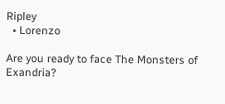Ripley
  • Lorenzo

Are you ready to face The Monsters of Exandria?